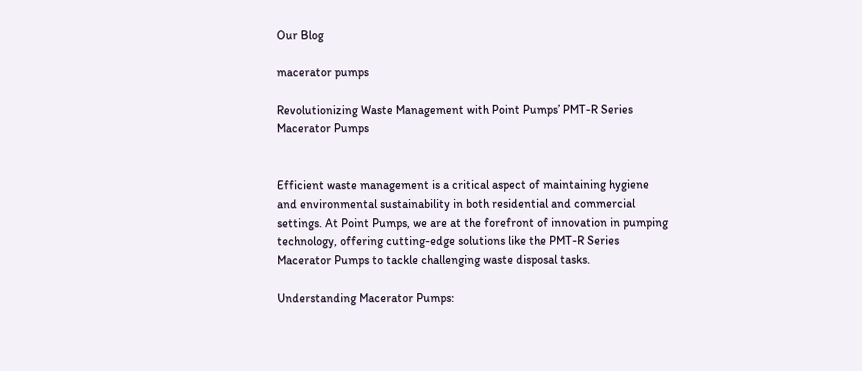Our Blog

macerator pumps

Revolutionizing Waste Management with Point Pumps’ PMT-R Series Macerator Pumps


Efficient waste management is a critical aspect of maintaining hygiene and environmental sustainability in both residential and commercial settings. At Point Pumps, we are at the forefront of innovation in pumping technology, offering cutting-edge solutions like the PMT-R Series Macerator Pumps to tackle challenging waste disposal tasks.

Understanding Macerator Pumps: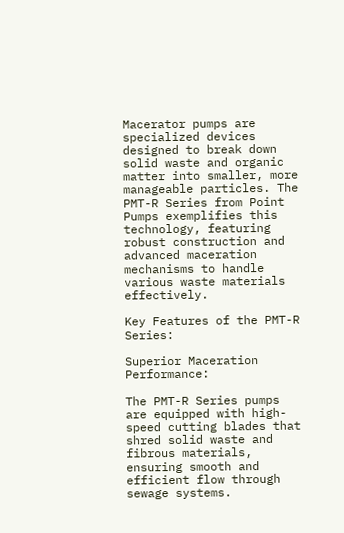Macerator pumps are specialized devices designed to break down solid waste and organic matter into smaller, more manageable particles. The PMT-R Series from Point Pumps exemplifies this technology, featuring robust construction and advanced maceration mechanisms to handle various waste materials effectively.

Key Features of the PMT-R Series:

Superior Maceration Performance:

The PMT-R Series pumps are equipped with high-speed cutting blades that shred solid waste and fibrous materials, ensuring smooth and efficient flow through sewage systems.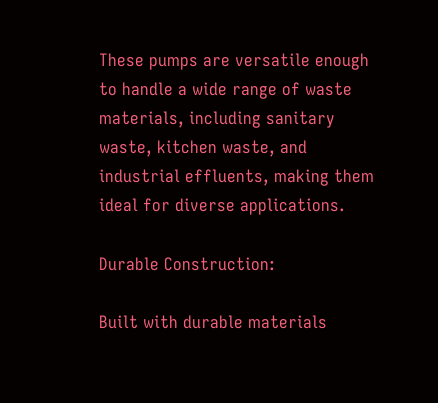These pumps are versatile enough to handle a wide range of waste materials, including sanitary waste, kitchen waste, and industrial effluents, making them ideal for diverse applications.

Durable Construction:

Built with durable materials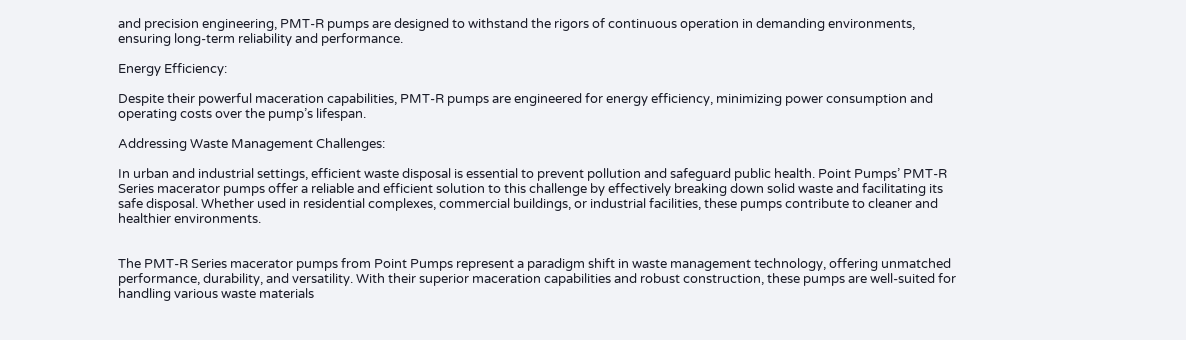and precision engineering, PMT-R pumps are designed to withstand the rigors of continuous operation in demanding environments, ensuring long-term reliability and performance.

Energy Efficiency:

Despite their powerful maceration capabilities, PMT-R pumps are engineered for energy efficiency, minimizing power consumption and operating costs over the pump’s lifespan.

Addressing Waste Management Challenges:

In urban and industrial settings, efficient waste disposal is essential to prevent pollution and safeguard public health. Point Pumps’ PMT-R Series macerator pumps offer a reliable and efficient solution to this challenge by effectively breaking down solid waste and facilitating its safe disposal. Whether used in residential complexes, commercial buildings, or industrial facilities, these pumps contribute to cleaner and healthier environments.


The PMT-R Series macerator pumps from Point Pumps represent a paradigm shift in waste management technology, offering unmatched performance, durability, and versatility. With their superior maceration capabilities and robust construction, these pumps are well-suited for handling various waste materials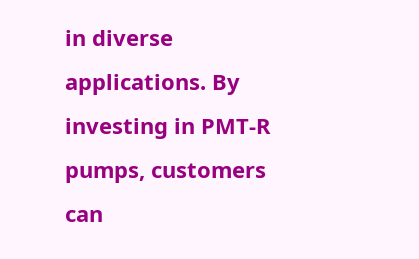in diverse applications. By investing in PMT-R pumps, customers can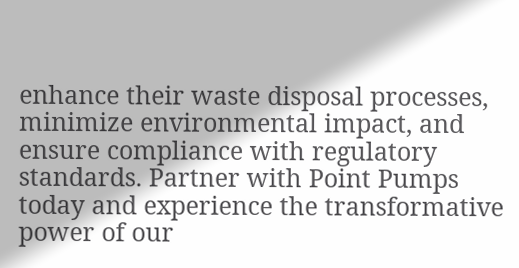enhance their waste disposal processes, minimize environmental impact, and ensure compliance with regulatory standards. Partner with Point Pumps today and experience the transformative power of our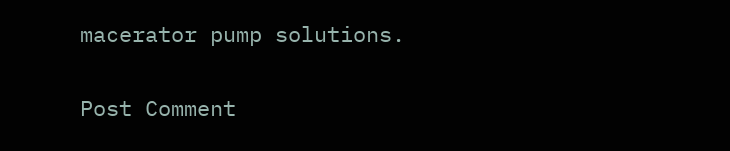macerator pump solutions.

Post Comment